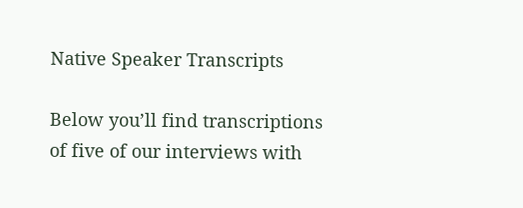Native Speaker Transcripts

Below you’ll find transcriptions of five of our interviews with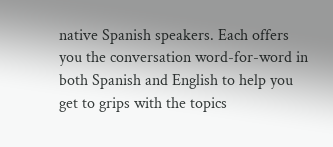native Spanish speakers. Each offers you the conversation word-for-word in both Spanish and English to help you get to grips with the topics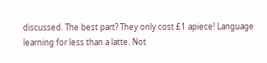discussed. The best part? They only cost £1 apiece! Language learning for less than a latte. Not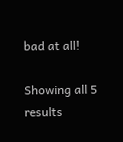bad at all!

Showing all 5 results